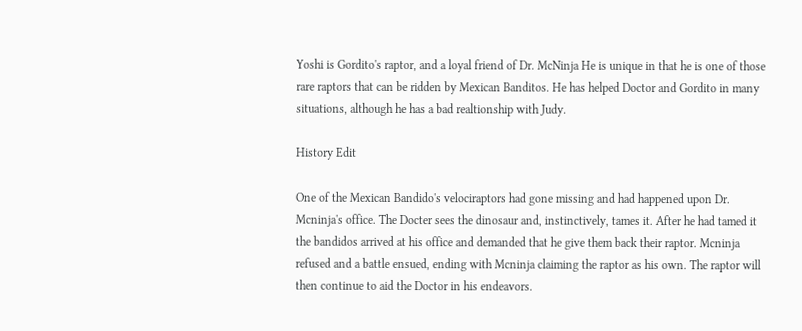Yoshi is Gordito's raptor, and a loyal friend of Dr. McNinja He is unique in that he is one of those rare raptors that can be ridden by Mexican Banditos. He has helped Doctor and Gordito in many situations, although he has a bad realtionship with Judy.

History Edit

One of the Mexican Bandido's velociraptors had gone missing and had happened upon Dr. Mcninja's office. The Docter sees the dinosaur and, instinctively, tames it. After he had tamed it the bandidos arrived at his office and demanded that he give them back their raptor. Mcninja refused and a battle ensued, ending with Mcninja claiming the raptor as his own. The raptor will then continue to aid the Doctor in his endeavors.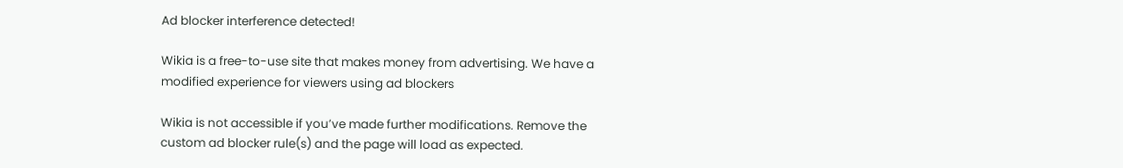Ad blocker interference detected!

Wikia is a free-to-use site that makes money from advertising. We have a modified experience for viewers using ad blockers

Wikia is not accessible if you’ve made further modifications. Remove the custom ad blocker rule(s) and the page will load as expected.